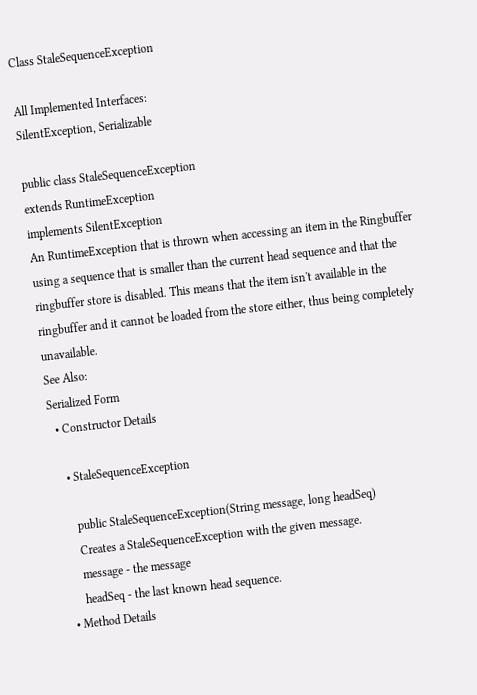Class StaleSequenceException

All Implemented Interfaces:
SilentException, Serializable

public class StaleSequenceException
extends RuntimeException
implements SilentException
An RuntimeException that is thrown when accessing an item in the Ringbuffer using a sequence that is smaller than the current head sequence and that the ringbuffer store is disabled. This means that the item isn't available in the ringbuffer and it cannot be loaded from the store either, thus being completely unavailable.
See Also:
Serialized Form
  • Constructor Details

    • StaleSequenceException

      public StaleSequenceException(String message, long headSeq)
      Creates a StaleSequenceException with the given message.
      message - the message
      headSeq - the last known head sequence.
  • Method Details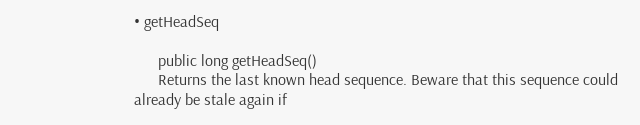• getHeadSeq

      public long getHeadSeq()
      Returns the last known head sequence. Beware that this sequence could already be stale again if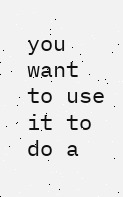you want to use it to do a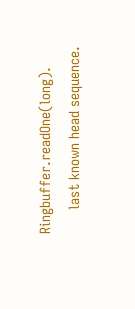Ringbuffer.readOne(long).
      last known head sequence.